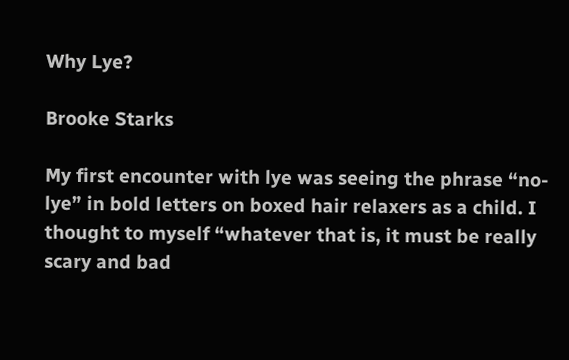Why Lye?

Brooke Starks

My first encounter with lye was seeing the phrase “no-lye” in bold letters on boxed hair relaxers as a child. I thought to myself “whatever that is, it must be really scary and bad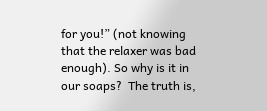for you!” (not knowing that the relaxer was bad enough). So why is it in our soaps?  The truth is,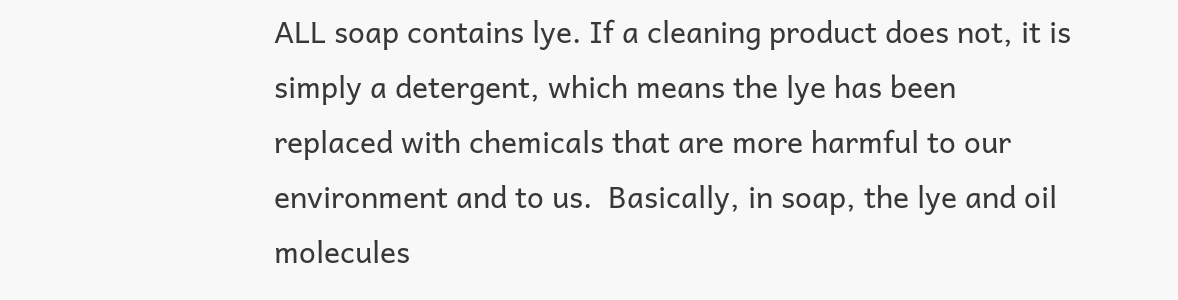ALL soap contains lye. If a cleaning product does not, it is simply a detergent, which means the lye has been replaced with chemicals that are more harmful to our environment and to us.  Basically, in soap, the lye and oil molecules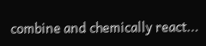combine and chemically react...